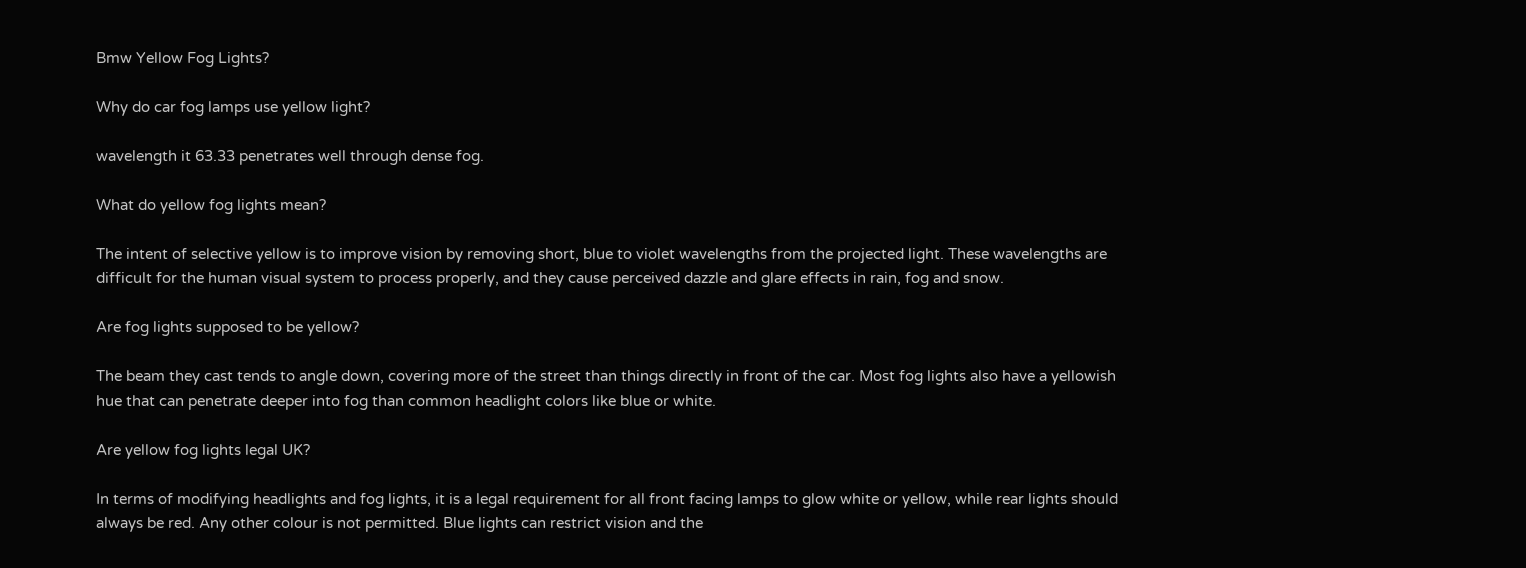Bmw Yellow Fog Lights?

Why do car fog lamps use yellow light?

wavelength it 63.33 penetrates well through dense fog.

What do yellow fog lights mean?

The intent of selective yellow is to improve vision by removing short, blue to violet wavelengths from the projected light. These wavelengths are difficult for the human visual system to process properly, and they cause perceived dazzle and glare effects in rain, fog and snow.

Are fog lights supposed to be yellow?

The beam they cast tends to angle down, covering more of the street than things directly in front of the car. Most fog lights also have a yellowish hue that can penetrate deeper into fog than common headlight colors like blue or white.

Are yellow fog lights legal UK?

In terms of modifying headlights and fog lights, it is a legal requirement for all front facing lamps to glow white or yellow, while rear lights should always be red. Any other colour is not permitted. Blue lights can restrict vision and the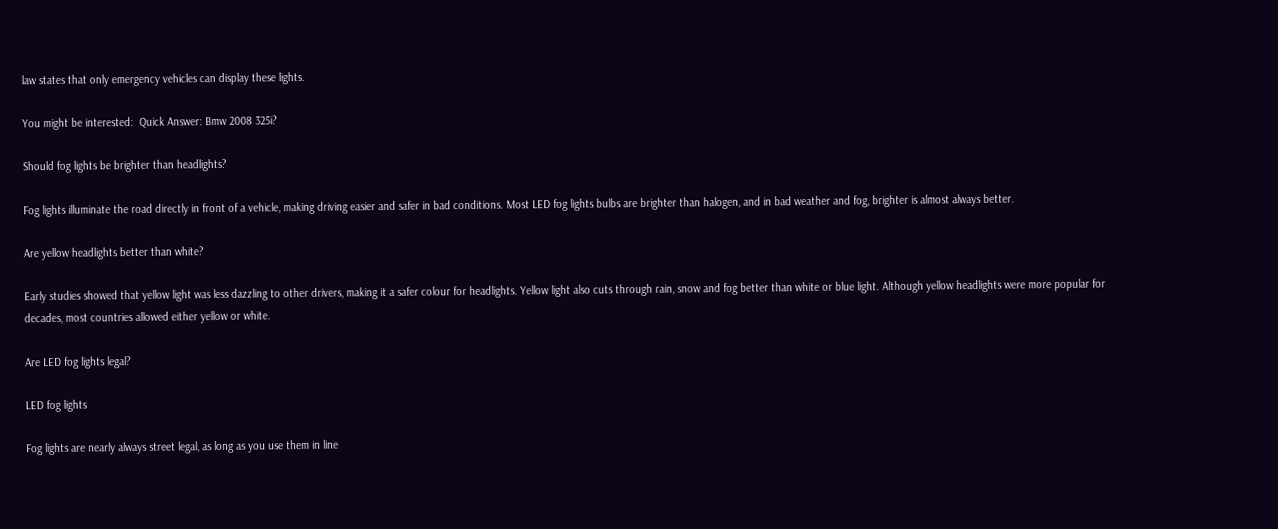law states that only emergency vehicles can display these lights.

You might be interested:  Quick Answer: Bmw 2008 325i?

Should fog lights be brighter than headlights?

Fog lights illuminate the road directly in front of a vehicle, making driving easier and safer in bad conditions. Most LED fog lights bulbs are brighter than halogen, and in bad weather and fog, brighter is almost always better.

Are yellow headlights better than white?

Early studies showed that yellow light was less dazzling to other drivers, making it a safer colour for headlights. Yellow light also cuts through rain, snow and fog better than white or blue light. Although yellow headlights were more popular for decades, most countries allowed either yellow or white.

Are LED fog lights legal?

LED fog lights

Fog lights are nearly always street legal, as long as you use them in line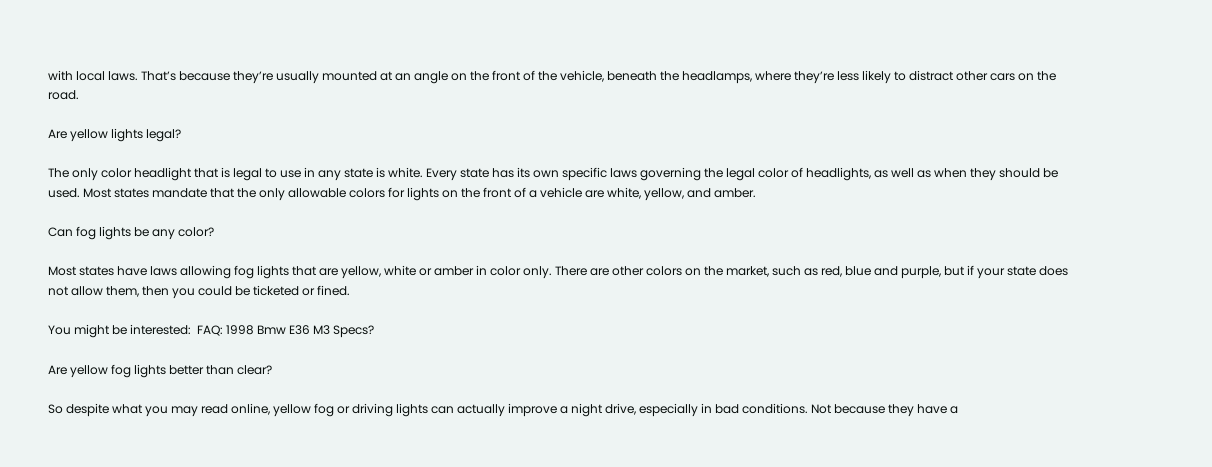with local laws. That’s because they’re usually mounted at an angle on the front of the vehicle, beneath the headlamps, where they’re less likely to distract other cars on the road.

Are yellow lights legal?

The only color headlight that is legal to use in any state is white. Every state has its own specific laws governing the legal color of headlights, as well as when they should be used. Most states mandate that the only allowable colors for lights on the front of a vehicle are white, yellow, and amber.

Can fog lights be any color?

Most states have laws allowing fog lights that are yellow, white or amber in color only. There are other colors on the market, such as red, blue and purple, but if your state does not allow them, then you could be ticketed or fined.

You might be interested:  FAQ: 1998 Bmw E36 M3 Specs?

Are yellow fog lights better than clear?

So despite what you may read online, yellow fog or driving lights can actually improve a night drive, especially in bad conditions. Not because they have a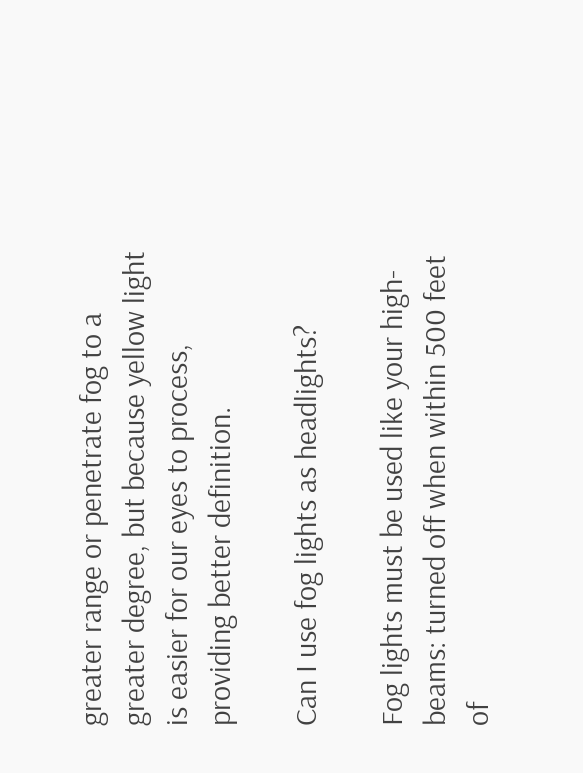greater range or penetrate fog to a greater degree, but because yellow light is easier for our eyes to process, providing better definition.

Can I use fog lights as headlights?

Fog lights must be used like your high-beams: turned off when within 500 feet of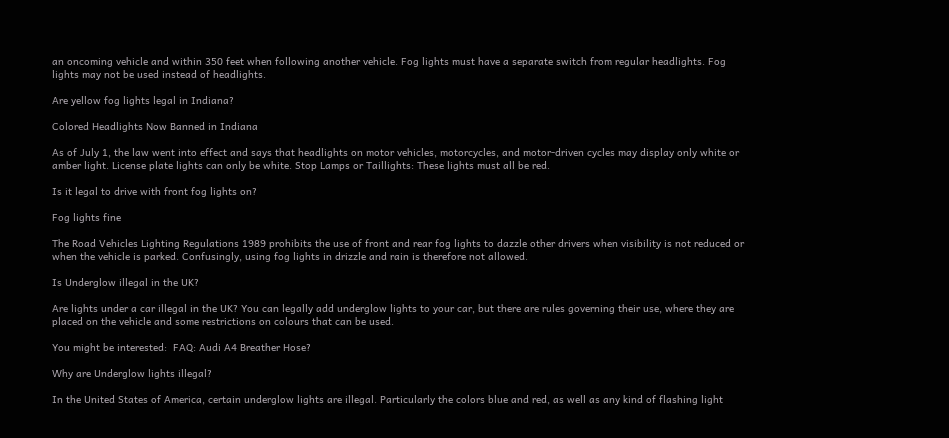an oncoming vehicle and within 350 feet when following another vehicle. Fog lights must have a separate switch from regular headlights. Fog lights may not be used instead of headlights.

Are yellow fog lights legal in Indiana?

Colored Headlights Now Banned in Indiana

As of July 1, the law went into effect and says that headlights on motor vehicles, motorcycles, and motor-driven cycles may display only white or amber light. License plate lights can only be white. Stop Lamps or Taillights: These lights must all be red.

Is it legal to drive with front fog lights on?

Fog lights fine

The Road Vehicles Lighting Regulations 1989 prohibits the use of front and rear fog lights to dazzle other drivers when visibility is not reduced or when the vehicle is parked. Confusingly, using fog lights in drizzle and rain is therefore not allowed.

Is Underglow illegal in the UK?

Are lights under a car illegal in the UK? You can legally add underglow lights to your car, but there are rules governing their use, where they are placed on the vehicle and some restrictions on colours that can be used.

You might be interested:  FAQ: Audi A4 Breather Hose?

Why are Underglow lights illegal?

In the United States of America, certain underglow lights are illegal. Particularly the colors blue and red, as well as any kind of flashing light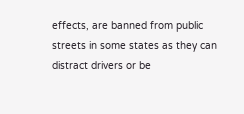effects, are banned from public streets in some states as they can distract drivers or be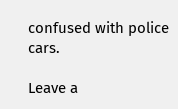confused with police cars.

Leave a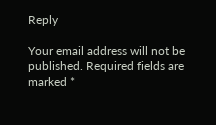Reply

Your email address will not be published. Required fields are marked *